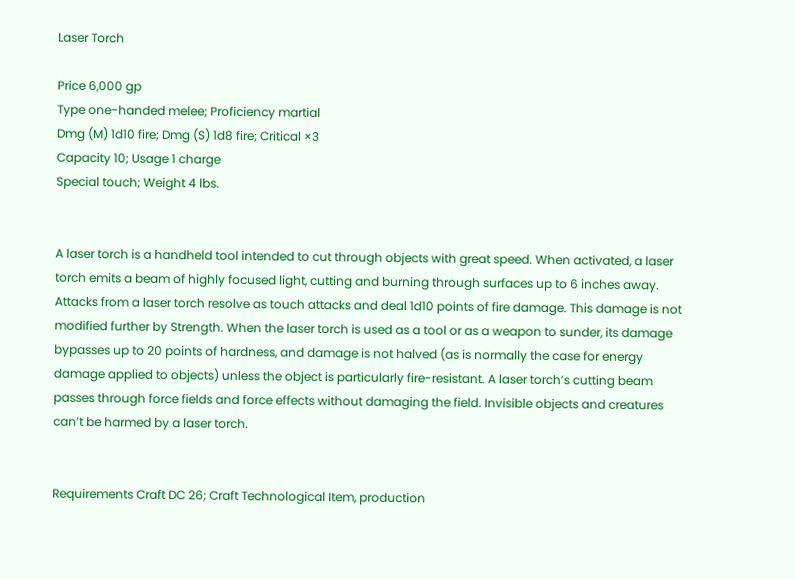Laser Torch

Price 6,000 gp
Type one-handed melee; Proficiency martial
Dmg (M) 1d10 fire; Dmg (S) 1d8 fire; Critical ×3
Capacity 10; Usage 1 charge
Special touch; Weight 4 lbs.


A laser torch is a handheld tool intended to cut through objects with great speed. When activated, a laser torch emits a beam of highly focused light, cutting and burning through surfaces up to 6 inches away. Attacks from a laser torch resolve as touch attacks and deal 1d10 points of fire damage. This damage is not modified further by Strength. When the laser torch is used as a tool or as a weapon to sunder, its damage bypasses up to 20 points of hardness, and damage is not halved (as is normally the case for energy damage applied to objects) unless the object is particularly fire-resistant. A laser torch’s cutting beam passes through force fields and force effects without damaging the field. Invisible objects and creatures can’t be harmed by a laser torch.


Requirements Craft DC 26; Craft Technological Item, production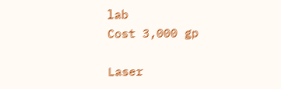lab
Cost 3,000 gp

Laser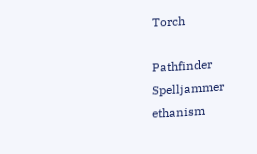Torch

Pathfinder Spelljammer ethanism